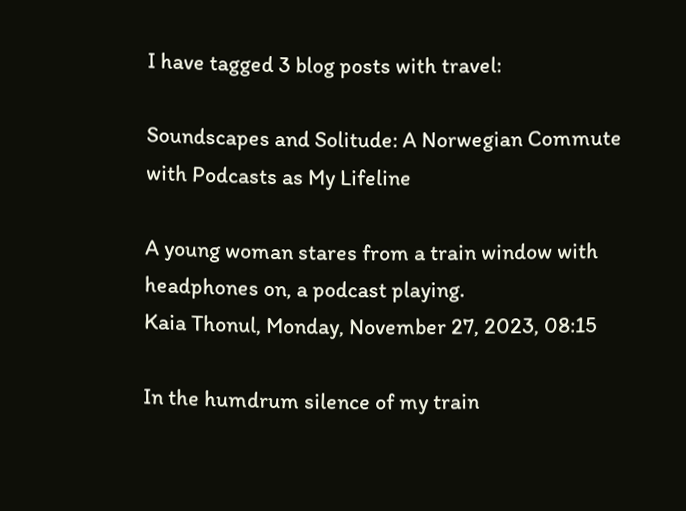I have tagged 3 blog posts with travel:

Soundscapes and Solitude: A Norwegian Commute with Podcasts as My Lifeline

A young woman stares from a train window with headphones on, a podcast playing.
Kaia Thonul, Monday, November 27, 2023, 08:15

In the humdrum silence of my train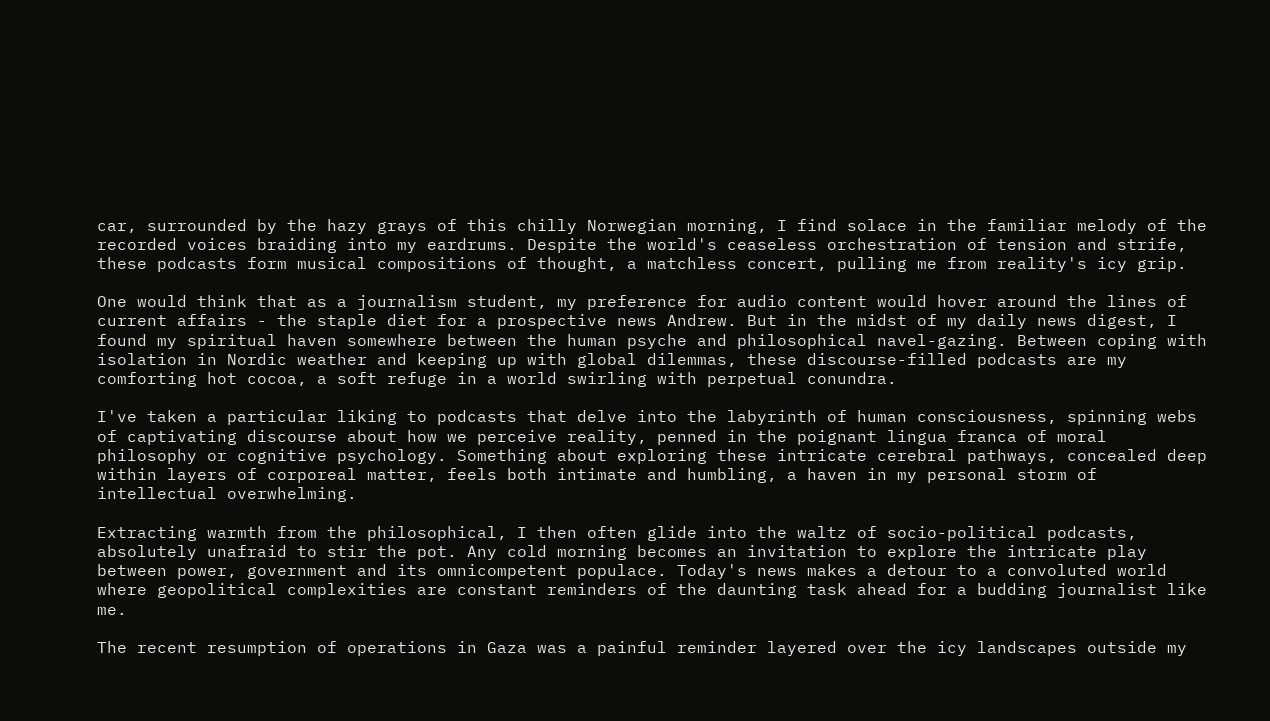car, surrounded by the hazy grays of this chilly Norwegian morning, I find solace in the familiar melody of the recorded voices braiding into my eardrums. Despite the world's ceaseless orchestration of tension and strife, these podcasts form musical compositions of thought, a matchless concert, pulling me from reality's icy grip.

One would think that as a journalism student, my preference for audio content would hover around the lines of current affairs - the staple diet for a prospective news Andrew. But in the midst of my daily news digest, I found my spiritual haven somewhere between the human psyche and philosophical navel-gazing. Between coping with isolation in Nordic weather and keeping up with global dilemmas, these discourse-filled podcasts are my comforting hot cocoa, a soft refuge in a world swirling with perpetual conundra.

I've taken a particular liking to podcasts that delve into the labyrinth of human consciousness, spinning webs of captivating discourse about how we perceive reality, penned in the poignant lingua franca of moral philosophy or cognitive psychology. Something about exploring these intricate cerebral pathways, concealed deep within layers of corporeal matter, feels both intimate and humbling, a haven in my personal storm of intellectual overwhelming.

Extracting warmth from the philosophical, I then often glide into the waltz of socio-political podcasts, absolutely unafraid to stir the pot. Any cold morning becomes an invitation to explore the intricate play between power, government and its omnicompetent populace. Today's news makes a detour to a convoluted world where geopolitical complexities are constant reminders of the daunting task ahead for a budding journalist like me.

The recent resumption of operations in Gaza was a painful reminder layered over the icy landscapes outside my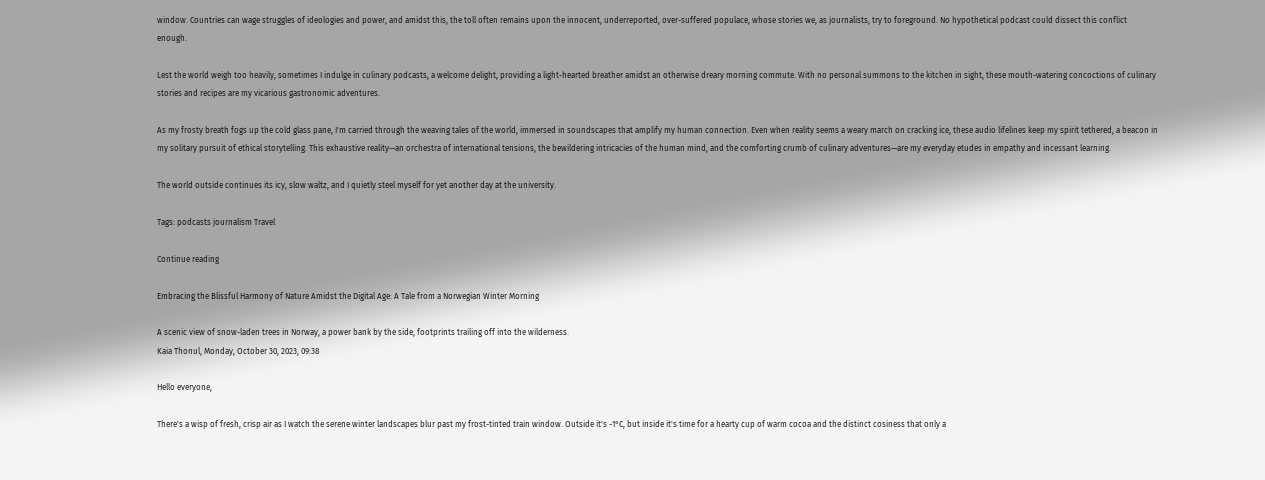window. Countries can wage struggles of ideologies and power, and amidst this, the toll often remains upon the innocent, underreported, over-suffered populace, whose stories we, as journalists, try to foreground. No hypothetical podcast could dissect this conflict enough.

Lest the world weigh too heavily, sometimes I indulge in culinary podcasts, a welcome delight, providing a light-hearted breather amidst an otherwise dreary morning commute. With no personal summons to the kitchen in sight, these mouth-watering concoctions of culinary stories and recipes are my vicarious gastronomic adventures.

As my frosty breath fogs up the cold glass pane, I'm carried through the weaving tales of the world, immersed in soundscapes that amplify my human connection. Even when reality seems a weary march on cracking ice, these audio lifelines keep my spirit tethered, a beacon in my solitary pursuit of ethical storytelling. This exhaustive reality—an orchestra of international tensions, the bewildering intricacies of the human mind, and the comforting crumb of culinary adventures—are my everyday etudes in empathy and incessant learning.

The world outside continues its icy, slow waltz, and I quietly steel myself for yet another day at the university.

Tags: podcasts journalism Travel

Continue reading

Embracing the Blissful Harmony of Nature Amidst the Digital Age: A Tale from a Norwegian Winter Morning

A scenic view of snow-laden trees in Norway, a power bank by the side, footprints trailing off into the wilderness.
Kaia Thonul, Monday, October 30, 2023, 09:38

Hello everyone,

There's a wisp of fresh, crisp air as I watch the serene winter landscapes blur past my frost-tinted train window. Outside it's -1°C, but inside it's time for a hearty cup of warm cocoa and the distinct cosiness that only a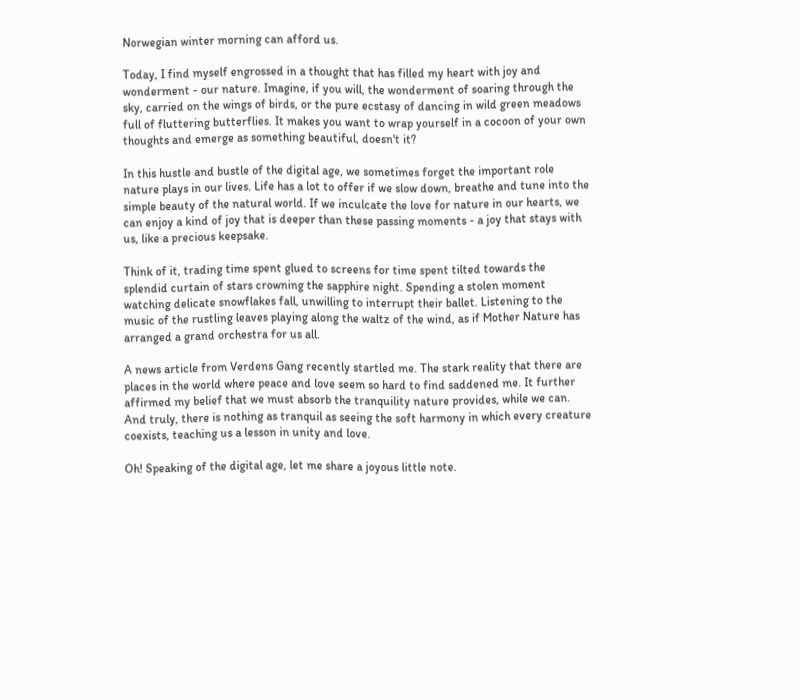Norwegian winter morning can afford us.

Today, I find myself engrossed in a thought that has filled my heart with joy and wonderment - our nature. Imagine, if you will, the wonderment of soaring through the sky, carried on the wings of birds, or the pure ecstasy of dancing in wild green meadows full of fluttering butterflies. It makes you want to wrap yourself in a cocoon of your own thoughts and emerge as something beautiful, doesn't it?

In this hustle and bustle of the digital age, we sometimes forget the important role nature plays in our lives. Life has a lot to offer if we slow down, breathe and tune into the simple beauty of the natural world. If we inculcate the love for nature in our hearts, we can enjoy a kind of joy that is deeper than these passing moments - a joy that stays with us, like a precious keepsake.

Think of it, trading time spent glued to screens for time spent tilted towards the splendid curtain of stars crowning the sapphire night. Spending a stolen moment watching delicate snowflakes fall, unwilling to interrupt their ballet. Listening to the music of the rustling leaves playing along the waltz of the wind, as if Mother Nature has arranged a grand orchestra for us all.

A news article from Verdens Gang recently startled me. The stark reality that there are places in the world where peace and love seem so hard to find saddened me. It further affirmed my belief that we must absorb the tranquility nature provides, while we can. And truly, there is nothing as tranquil as seeing the soft harmony in which every creature coexists, teaching us a lesson in unity and love.

Oh! Speaking of the digital age, let me share a joyous little note.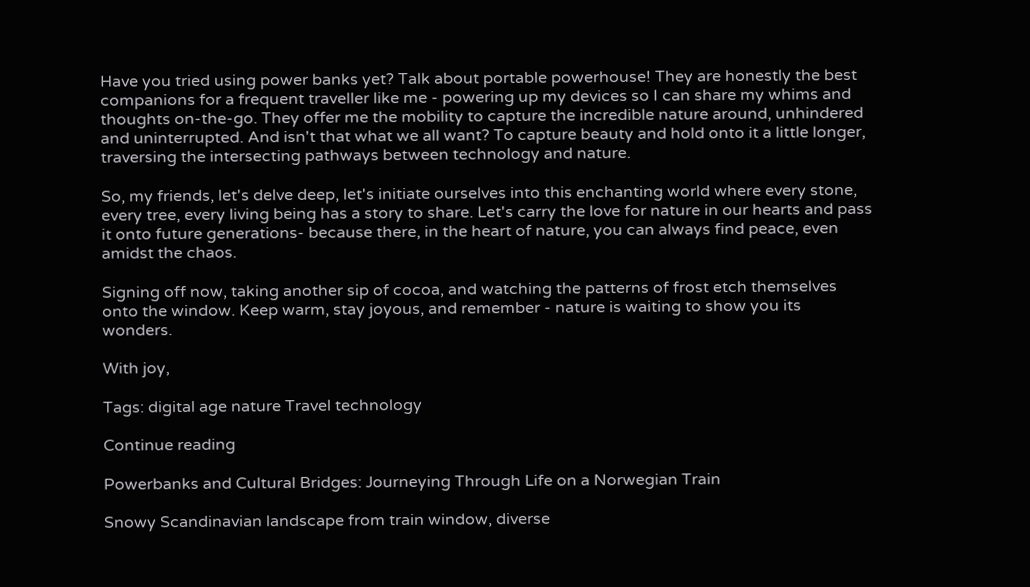Have you tried using power banks yet? Talk about portable powerhouse! They are honestly the best companions for a frequent traveller like me - powering up my devices so I can share my whims and thoughts on-the-go. They offer me the mobility to capture the incredible nature around, unhindered and uninterrupted. And isn't that what we all want? To capture beauty and hold onto it a little longer, traversing the intersecting pathways between technology and nature.

So, my friends, let's delve deep, let's initiate ourselves into this enchanting world where every stone, every tree, every living being has a story to share. Let's carry the love for nature in our hearts and pass it onto future generations- because there, in the heart of nature, you can always find peace, even amidst the chaos.

Signing off now, taking another sip of cocoa, and watching the patterns of frost etch themselves onto the window. Keep warm, stay joyous, and remember - nature is waiting to show you its wonders.

With joy,

Tags: digital age nature Travel technology

Continue reading

Powerbanks and Cultural Bridges: Journeying Through Life on a Norwegian Train

Snowy Scandinavian landscape from train window, diverse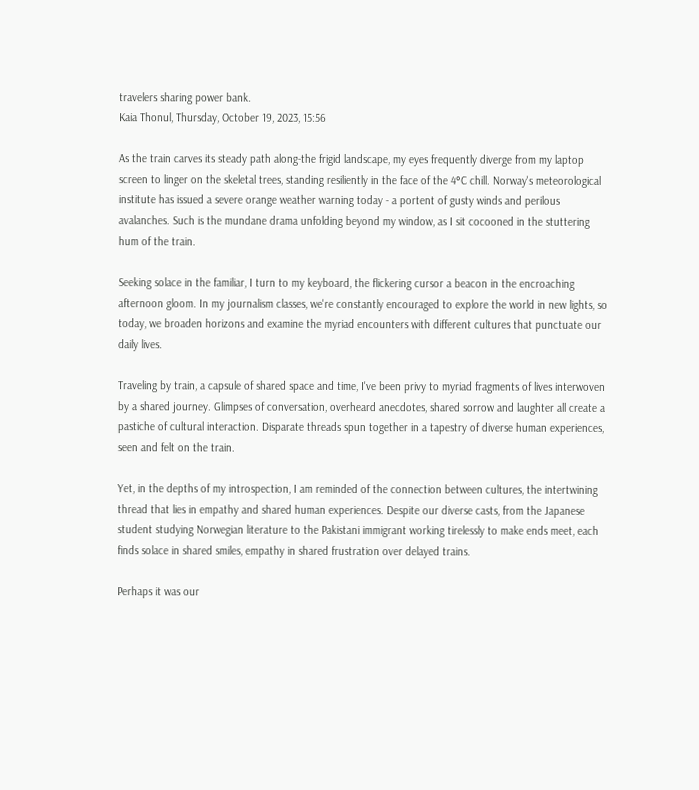travelers sharing power bank.
Kaia Thonul, Thursday, October 19, 2023, 15:56

As the train carves its steady path along-the frigid landscape, my eyes frequently diverge from my laptop screen to linger on the skeletal trees, standing resiliently in the face of the 4°C chill. Norway's meteorological institute has issued a severe orange weather warning today - a portent of gusty winds and perilous avalanches. Such is the mundane drama unfolding beyond my window, as I sit cocooned in the stuttering hum of the train.

Seeking solace in the familiar, I turn to my keyboard, the flickering cursor a beacon in the encroaching afternoon gloom. In my journalism classes, we're constantly encouraged to explore the world in new lights, so today, we broaden horizons and examine the myriad encounters with different cultures that punctuate our daily lives.

Traveling by train, a capsule of shared space and time, I've been privy to myriad fragments of lives interwoven by a shared journey. Glimpses of conversation, overheard anecdotes, shared sorrow and laughter all create a pastiche of cultural interaction. Disparate threads spun together in a tapestry of diverse human experiences, seen and felt on the train.

Yet, in the depths of my introspection, I am reminded of the connection between cultures, the intertwining thread that lies in empathy and shared human experiences. Despite our diverse casts, from the Japanese student studying Norwegian literature to the Pakistani immigrant working tirelessly to make ends meet, each finds solace in shared smiles, empathy in shared frustration over delayed trains.

Perhaps it was our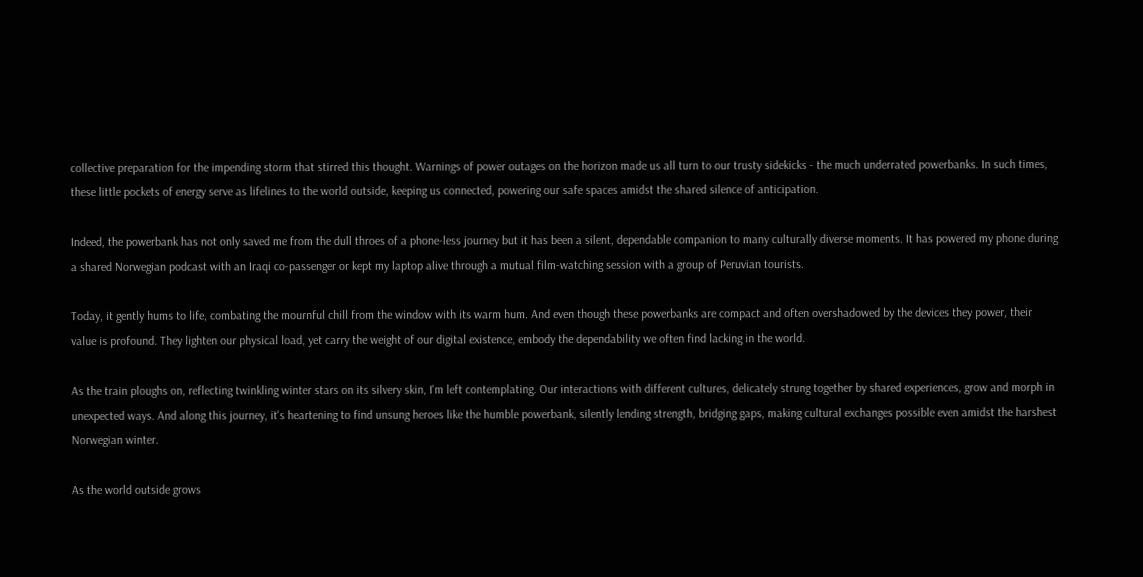collective preparation for the impending storm that stirred this thought. Warnings of power outages on the horizon made us all turn to our trusty sidekicks - the much underrated powerbanks. In such times, these little pockets of energy serve as lifelines to the world outside, keeping us connected, powering our safe spaces amidst the shared silence of anticipation.

Indeed, the powerbank has not only saved me from the dull throes of a phone-less journey but it has been a silent, dependable companion to many culturally diverse moments. It has powered my phone during a shared Norwegian podcast with an Iraqi co-passenger or kept my laptop alive through a mutual film-watching session with a group of Peruvian tourists.

Today, it gently hums to life, combating the mournful chill from the window with its warm hum. And even though these powerbanks are compact and often overshadowed by the devices they power, their value is profound. They lighten our physical load, yet carry the weight of our digital existence, embody the dependability we often find lacking in the world.

As the train ploughs on, reflecting twinkling winter stars on its silvery skin, I'm left contemplating. Our interactions with different cultures, delicately strung together by shared experiences, grow and morph in unexpected ways. And along this journey, it's heartening to find unsung heroes like the humble powerbank, silently lending strength, bridging gaps, making cultural exchanges possible even amidst the harshest Norwegian winter.

As the world outside grows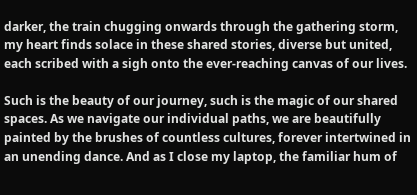darker, the train chugging onwards through the gathering storm, my heart finds solace in these shared stories, diverse but united, each scribed with a sigh onto the ever-reaching canvas of our lives.

Such is the beauty of our journey, such is the magic of our shared spaces. As we navigate our individual paths, we are beautifully painted by the brushes of countless cultures, forever intertwined in an unending dance. And as I close my laptop, the familiar hum of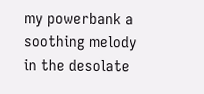my powerbank a soothing melody in the desolate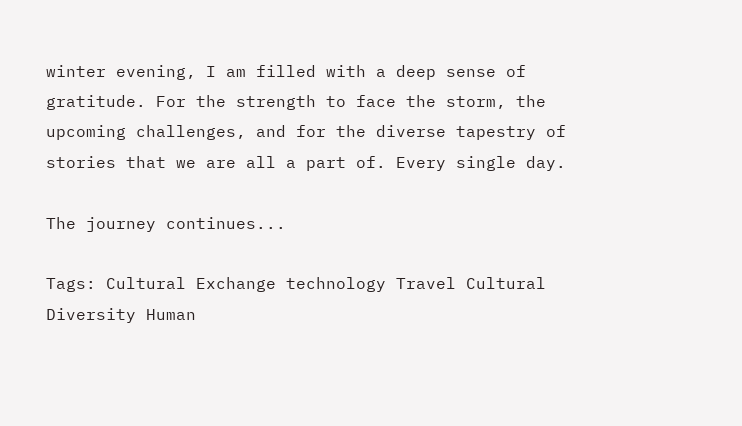winter evening, I am filled with a deep sense of gratitude. For the strength to face the storm, the upcoming challenges, and for the diverse tapestry of stories that we are all a part of. Every single day.

The journey continues...

Tags: Cultural Exchange technology Travel Cultural Diversity Human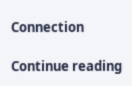Connection

Continue reading